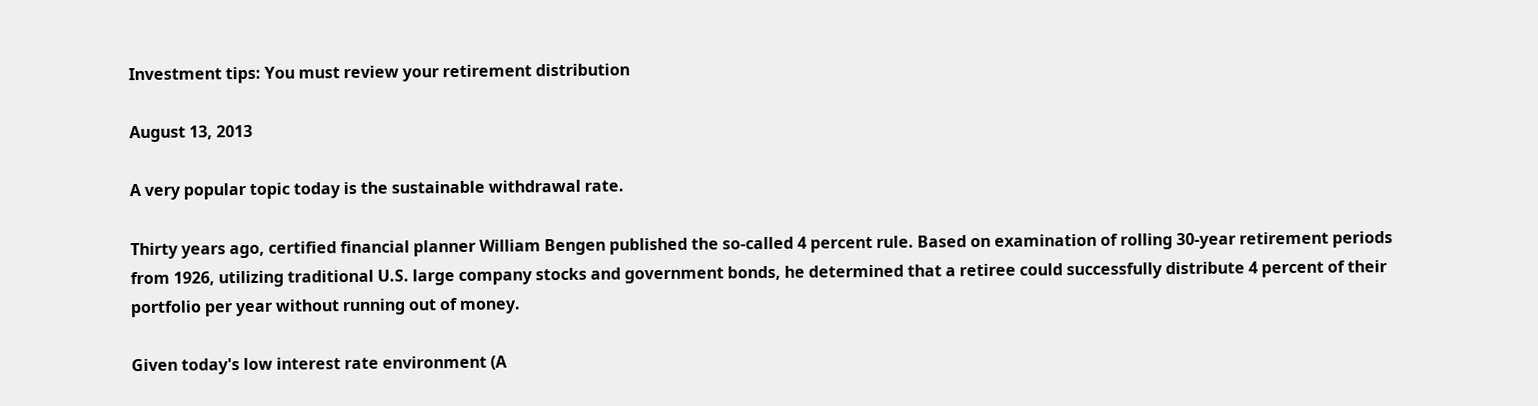Investment tips: You must review your retirement distribution

August 13, 2013

A very popular topic today is the sustainable withdrawal rate.

Thirty years ago, certified financial planner William Bengen published the so-called 4 percent rule. Based on examination of rolling 30-year retirement periods from 1926, utilizing traditional U.S. large company stocks and government bonds, he determined that a retiree could successfully distribute 4 percent of their portfolio per year without running out of money.

Given today's low interest rate environment (A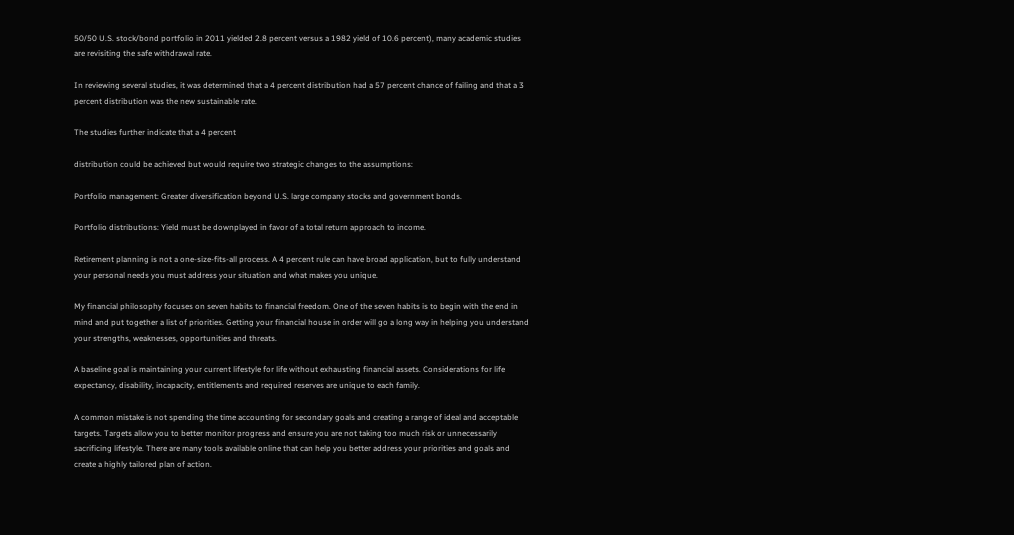50/50 U.S. stock/bond portfolio in 2011 yielded 2.8 percent versus a 1982 yield of 10.6 percent), many academic studies are revisiting the safe withdrawal rate.

In reviewing several studies, it was determined that a 4 percent distribution had a 57 percent chance of failing and that a 3 percent distribution was the new sustainable rate.

The studies further indicate that a 4 percent

distribution could be achieved but would require two strategic changes to the assumptions:

Portfolio management: Greater diversification beyond U.S. large company stocks and government bonds.

Portfolio distributions: Yield must be downplayed in favor of a total return approach to income.

Retirement planning is not a one-size-fits-all process. A 4 percent rule can have broad application, but to fully understand your personal needs you must address your situation and what makes you unique.

My financial philosophy focuses on seven habits to financial freedom. One of the seven habits is to begin with the end in mind and put together a list of priorities. Getting your financial house in order will go a long way in helping you understand your strengths, weaknesses, opportunities and threats.

A baseline goal is maintaining your current lifestyle for life without exhausting financial assets. Considerations for life expectancy, disability, incapacity, entitlements and required reserves are unique to each family.

A common mistake is not spending the time accounting for secondary goals and creating a range of ideal and acceptable targets. Targets allow you to better monitor progress and ensure you are not taking too much risk or unnecessarily sacrificing lifestyle. There are many tools available online that can help you better address your priorities and goals and create a highly tailored plan of action.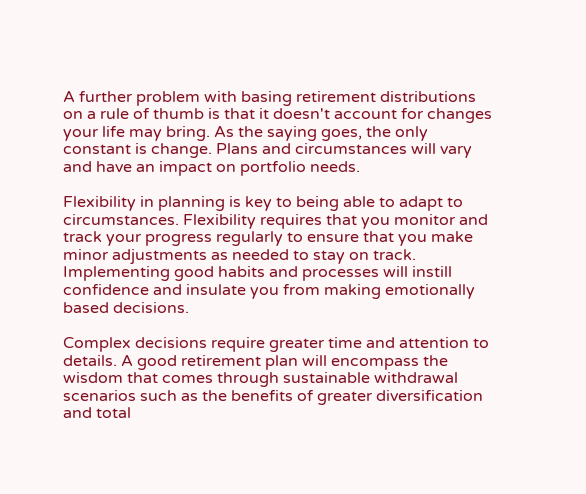A further problem with basing retirement distributions on a rule of thumb is that it doesn't account for changes your life may bring. As the saying goes, the only constant is change. Plans and circumstances will vary and have an impact on portfolio needs.

Flexibility in planning is key to being able to adapt to circumstances. Flexibility requires that you monitor and track your progress regularly to ensure that you make minor adjustments as needed to stay on track. Implementing good habits and processes will instill confidence and insulate you from making emotionally based decisions.

Complex decisions require greater time and attention to details. A good retirement plan will encompass the wisdom that comes through sustainable withdrawal scenarios such as the benefits of greater diversification and total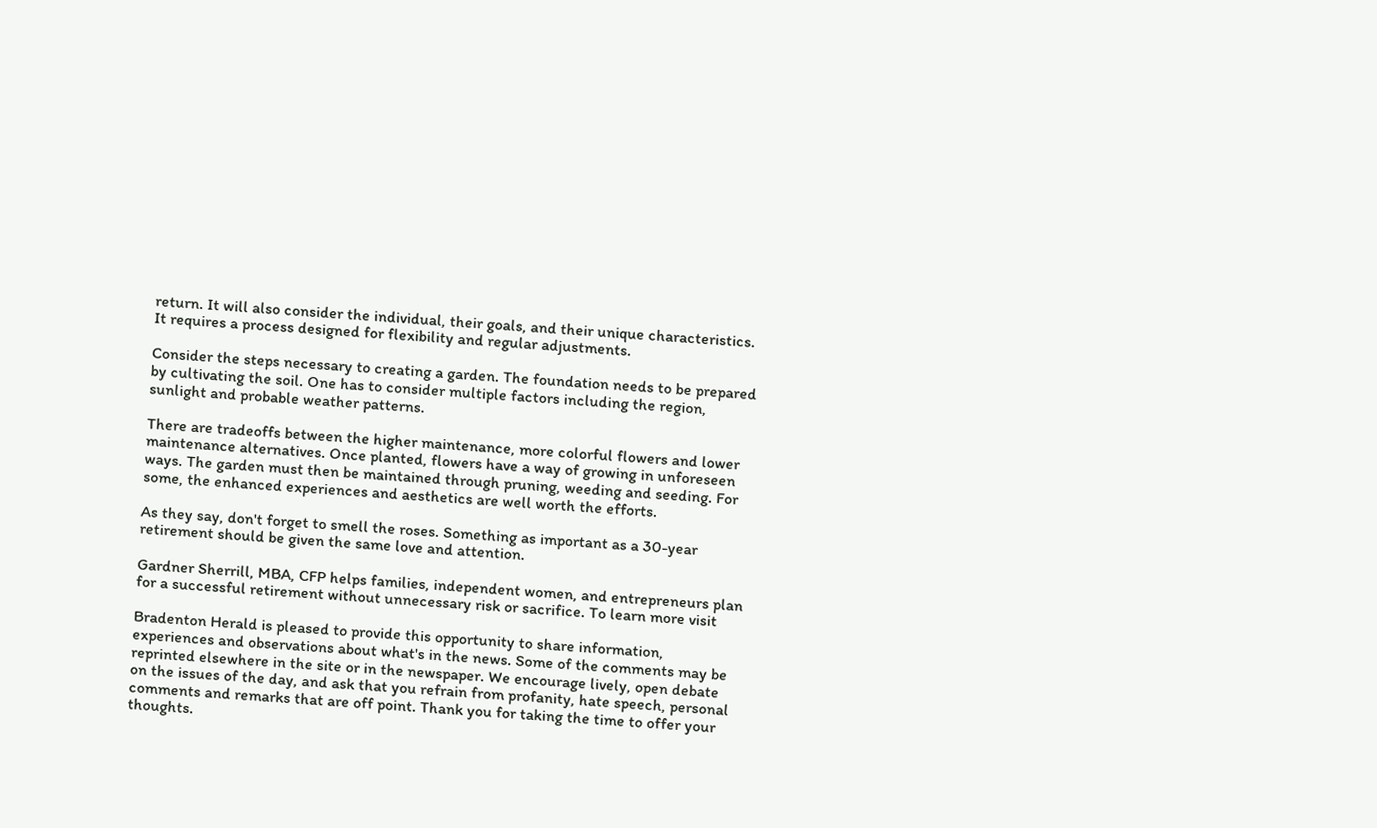return. It will also consider the individual, their goals, and their unique characteristics. It requires a process designed for flexibility and regular adjustments.

Consider the steps necessary to creating a garden. The foundation needs to be prepared by cultivating the soil. One has to consider multiple factors including the region, sunlight and probable weather patterns.

There are tradeoffs between the higher maintenance, more colorful flowers and lower maintenance alternatives. Once planted, flowers have a way of growing in unforeseen ways. The garden must then be maintained through pruning, weeding and seeding. For some, the enhanced experiences and aesthetics are well worth the efforts.

As they say, don't forget to smell the roses. Something as important as a 30-year retirement should be given the same love and attention.

Gardner Sherrill, MBA, CFP helps families, independent women, and entrepreneurs plan for a successful retirement without unnecessary risk or sacrifice. To learn more visit

Bradenton Herald is pleased to provide this opportunity to share information, experiences and observations about what's in the news. Some of the comments may be reprinted elsewhere in the site or in the newspaper. We encourage lively, open debate on the issues of the day, and ask that you refrain from profanity, hate speech, personal comments and remarks that are off point. Thank you for taking the time to offer your thoughts.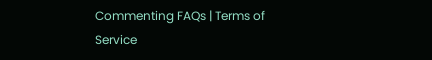Commenting FAQs | Terms of Service